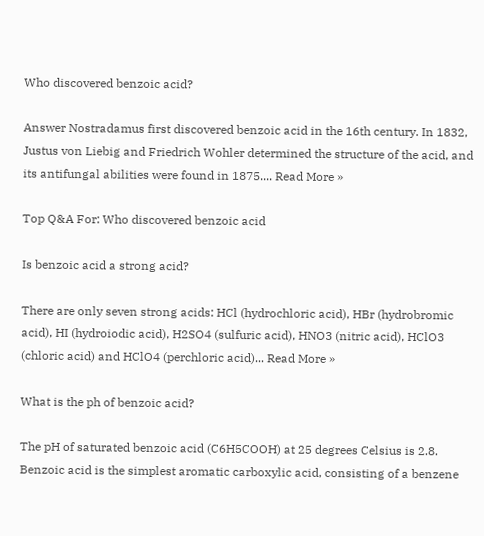Who discovered benzoic acid?

Answer Nostradamus first discovered benzoic acid in the 16th century. In 1832, Justus von Liebig and Friedrich Wohler determined the structure of the acid, and its antifungal abilities were found in 1875.... Read More »

Top Q&A For: Who discovered benzoic acid

Is benzoic acid a strong acid?

There are only seven strong acids: HCl (hydrochloric acid), HBr (hydrobromic acid), HI (hydroiodic acid), H2SO4 (sulfuric acid), HNO3 (nitric acid), HClO3 (chloric acid) and HClO4 (perchloric acid)... Read More »

What is the ph of benzoic acid?

The pH of saturated benzoic acid (C6H5COOH) at 25 degrees Celsius is 2.8. Benzoic acid is the simplest aromatic carboxylic acid, consisting of a benzene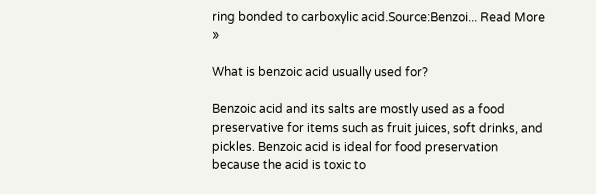ring bonded to carboxylic acid.Source:Benzoi... Read More »

What is benzoic acid usually used for?

Benzoic acid and its salts are mostly used as a food preservative for items such as fruit juices, soft drinks, and pickles. Benzoic acid is ideal for food preservation because the acid is toxic to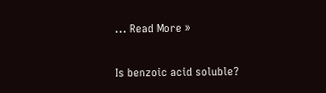... Read More »

Is benzoic acid soluble?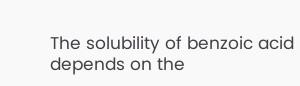The solubility of benzoic acid depends on the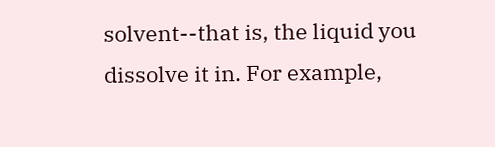solvent--that is, the liquid you dissolve it in. For example,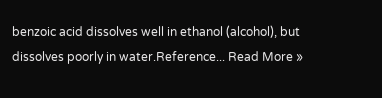benzoic acid dissolves well in ethanol (alcohol), but dissolves poorly in water.Reference... Read More »